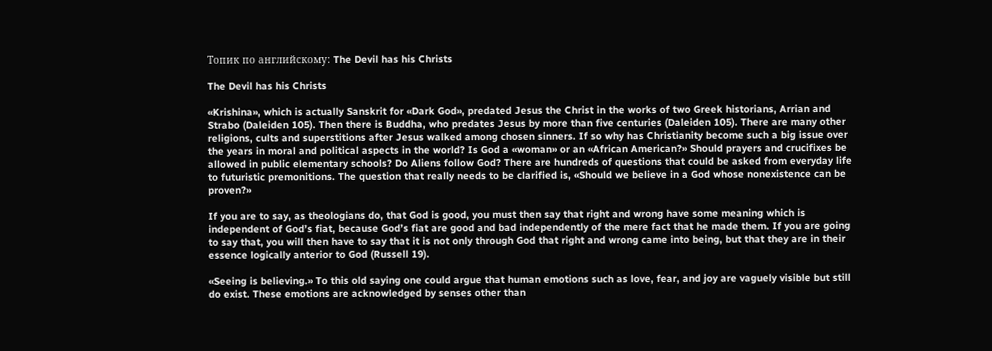Топик по английскому: The Devil has his Christs

The Devil has his Christs

«Krishina», which is actually Sanskrit for «Dark God», predated Jesus the Christ in the works of two Greek historians, Arrian and Strabo (Daleiden 105). Then there is Buddha, who predates Jesus by more than five centuries (Daleiden 105). There are many other religions, cults and superstitions after Jesus walked among chosen sinners. If so why has Christianity become such a big issue over the years in moral and political aspects in the world? Is God a «woman» or an «African American?» Should prayers and crucifixes be allowed in public elementary schools? Do Aliens follow God? There are hundreds of questions that could be asked from everyday life to futuristic premonitions. The question that really needs to be clarified is, «Should we believe in a God whose nonexistence can be proven?»

If you are to say, as theologians do, that God is good, you must then say that right and wrong have some meaning which is independent of God’s fiat, because God’s fiat are good and bad independently of the mere fact that he made them. If you are going to say that, you will then have to say that it is not only through God that right and wrong came into being, but that they are in their essence logically anterior to God (Russell 19).

«Seeing is believing.» To this old saying one could argue that human emotions such as love, fear, and joy are vaguely visible but still do exist. These emotions are acknowledged by senses other than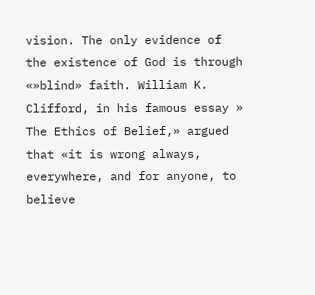vision. The only evidence of the existence of God is through «»blind» faith. William K. Clifford, in his famous essay » The Ethics of Belief,» argued that «it is wrong always, everywhere, and for anyone, to believe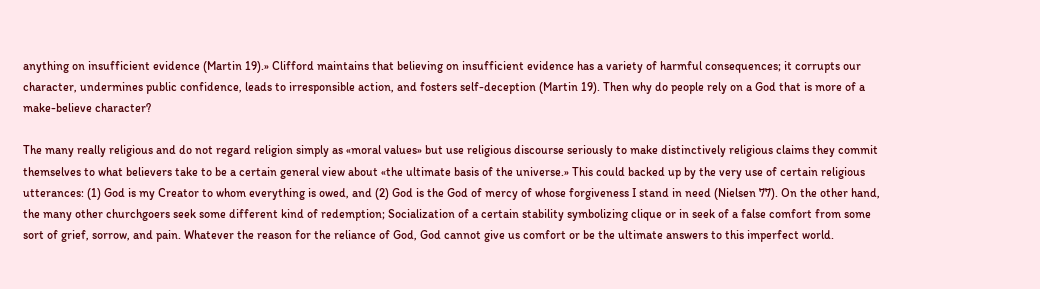anything on insufficient evidence (Martin 19).» Clifford maintains that believing on insufficient evidence has a variety of harmful consequences; it corrupts our character, undermines public confidence, leads to irresponsible action, and fosters self-deception (Martin 19). Then why do people rely on a God that is more of a make-believe character?

The many really religious and do not regard religion simply as «moral values» but use religious discourse seriously to make distinctively religious claims they commit themselves to what believers take to be a certain general view about «the ultimate basis of the universe.» This could backed up by the very use of certain religious utterances: (1) God is my Creator to whom everything is owed, and (2) God is the God of mercy of whose forgiveness I stand in need (Nielsen 77). On the other hand, the many other churchgoers seek some different kind of redemption; Socialization of a certain stability symbolizing clique or in seek of a false comfort from some sort of grief, sorrow, and pain. Whatever the reason for the reliance of God, God cannot give us comfort or be the ultimate answers to this imperfect world.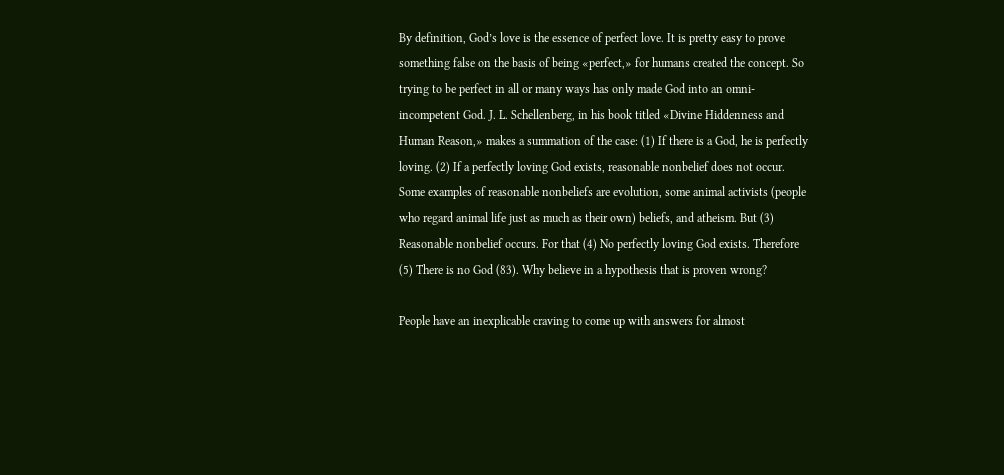By definition, God’s love is the essence of perfect love. It is pretty easy to prove something false on the basis of being «perfect,» for humans created the concept. So trying to be perfect in all or many ways has only made God into an omni-incompetent God. J. L. Schellenberg, in his book titled «Divine Hiddenness and Human Reason,» makes a summation of the case: (1) If there is a God, he is perfectly loving. (2) If a perfectly loving God exists, reasonable nonbelief does not occur. Some examples of reasonable nonbeliefs are evolution, some animal activists (people who regard animal life just as much as their own) beliefs, and atheism. But (3) Reasonable nonbelief occurs. For that (4) No perfectly loving God exists. Therefore (5) There is no God (83). Why believe in a hypothesis that is proven wrong?

People have an inexplicable craving to come up with answers for almost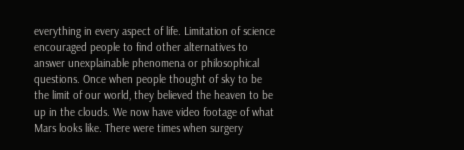everything in every aspect of life. Limitation of science encouraged people to find other alternatives to answer unexplainable phenomena or philosophical questions. Once when people thought of sky to be the limit of our world, they believed the heaven to be up in the clouds. We now have video footage of what Mars looks like. There were times when surgery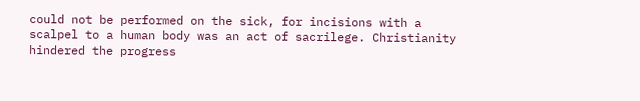could not be performed on the sick, for incisions with a scalpel to a human body was an act of sacrilege. Christianity hindered the progress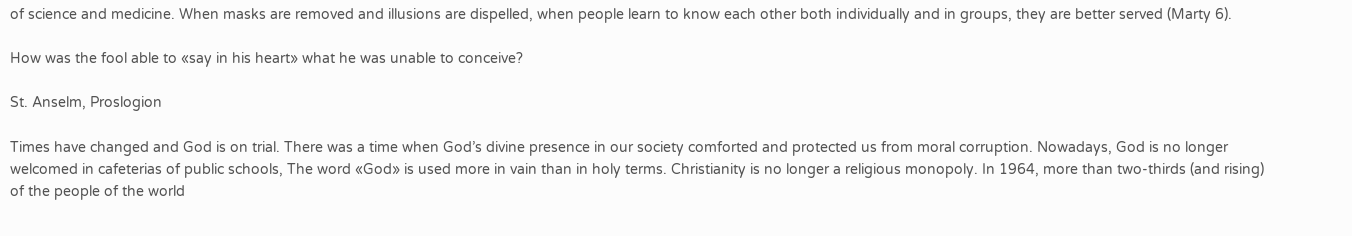of science and medicine. When masks are removed and illusions are dispelled, when people learn to know each other both individually and in groups, they are better served (Marty 6).

How was the fool able to «say in his heart» what he was unable to conceive?

St. Anselm, Proslogion

Times have changed and God is on trial. There was a time when God’s divine presence in our society comforted and protected us from moral corruption. Nowadays, God is no longer welcomed in cafeterias of public schools, The word «God» is used more in vain than in holy terms. Christianity is no longer a religious monopoly. In 1964, more than two-thirds (and rising) of the people of the world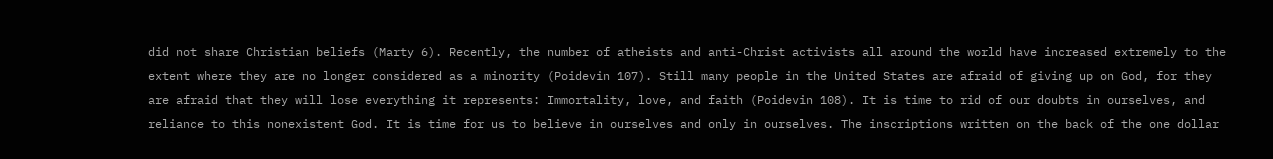did not share Christian beliefs (Marty 6). Recently, the number of atheists and anti-Christ activists all around the world have increased extremely to the extent where they are no longer considered as a minority (Poidevin 107). Still many people in the United States are afraid of giving up on God, for they are afraid that they will lose everything it represents: Immortality, love, and faith (Poidevin 108). It is time to rid of our doubts in ourselves, and reliance to this nonexistent God. It is time for us to believe in ourselves and only in ourselves. The inscriptions written on the back of the one dollar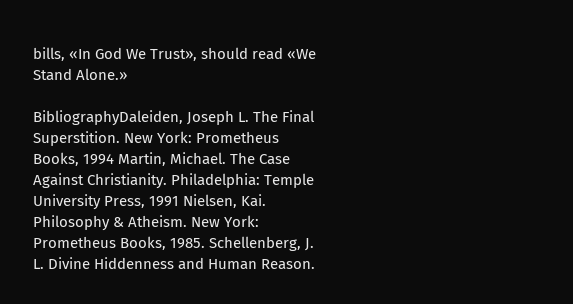bills, «In God We Trust», should read «We Stand Alone.»

BibliographyDaleiden, Joseph L. The Final Superstition. New York: Prometheus Books, 1994 Martin, Michael. The Case Against Christianity. Philadelphia: Temple University Press, 1991 Nielsen, Kai. Philosophy & Atheism. New York: Prometheus Books, 1985. Schellenberg, J. L. Divine Hiddenness and Human Reason.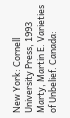New York: Cornell University Press, 1993 Marty, Martin E. Varieties of Unbelief. Canada: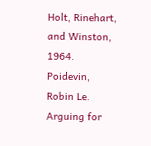Holt, Rinehart, and Winston, 1964. Poidevin, Robin Le. Arguing for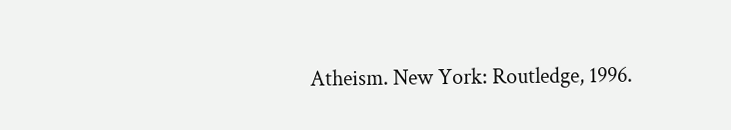Atheism. New York: Routledge, 1996.